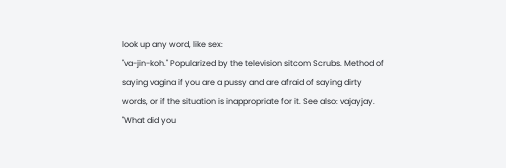look up any word, like sex:
"va-jin-koh." Popularized by the television sitcom Scrubs. Method of saying vagina if you are a pussy and are afraid of saying dirty words, or if the situation is inappropriate for it. See also: vajayjay.
"What did you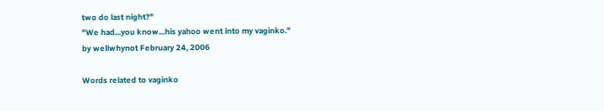two do last night?"
"We had...you know...his yahoo went into my vaginko."
by wellwhynot February 24, 2006

Words related to vaginko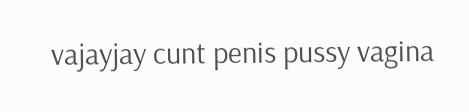vajayjay cunt penis pussy vagina